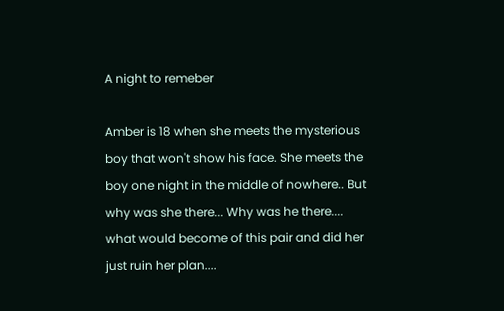A night to remeber

Amber is 18 when she meets the mysterious boy that won't show his face. She meets the boy one night in the middle of nowhere.. But why was she there... Why was he there.... what would become of this pair and did her just ruin her plan....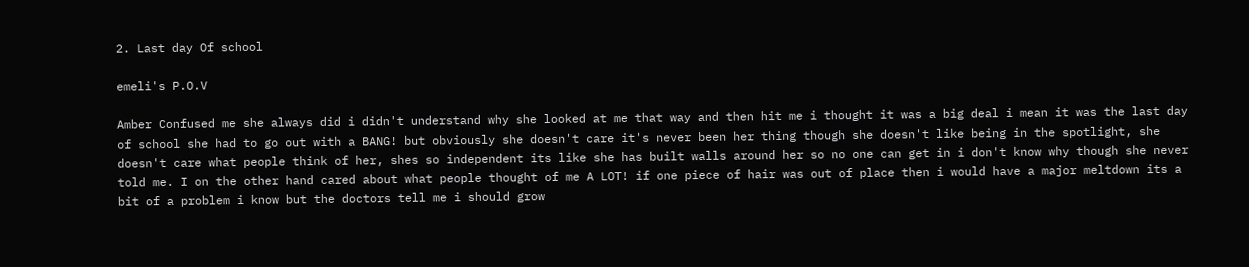2. Last day Of school

emeli's P.O.V

Amber Confused me she always did i didn't understand why she looked at me that way and then hit me i thought it was a big deal i mean it was the last day of school she had to go out with a BANG! but obviously she doesn't care it's never been her thing though she doesn't like being in the spotlight, she doesn't care what people think of her, shes so independent its like she has built walls around her so no one can get in i don't know why though she never told me. I on the other hand cared about what people thought of me A LOT! if one piece of hair was out of place then i would have a major meltdown its a bit of a problem i know but the doctors tell me i should grow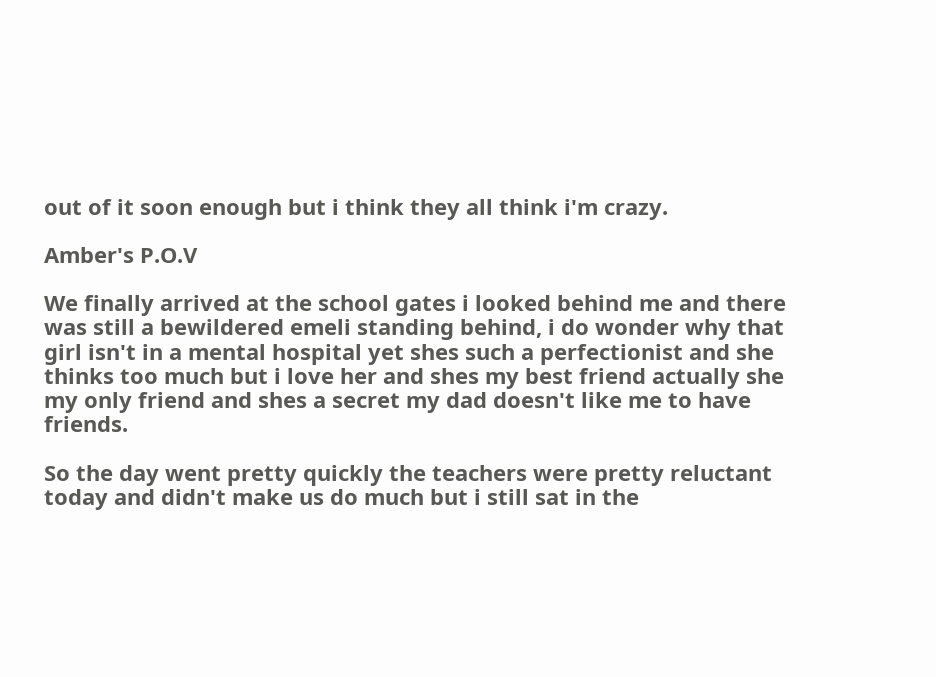out of it soon enough but i think they all think i'm crazy.

Amber's P.O.V

We finally arrived at the school gates i looked behind me and there was still a bewildered emeli standing behind, i do wonder why that girl isn't in a mental hospital yet shes such a perfectionist and she thinks too much but i love her and shes my best friend actually she my only friend and shes a secret my dad doesn't like me to have friends.

So the day went pretty quickly the teachers were pretty reluctant today and didn't make us do much but i still sat in the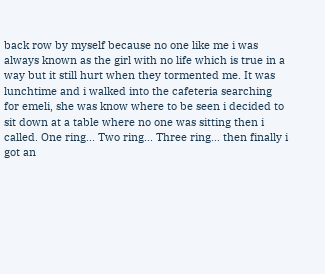back row by myself because no one like me i was always known as the girl with no life which is true in a way but it still hurt when they tormented me. It was lunchtime and i walked into the cafeteria searching for emeli, she was know where to be seen i decided to sit down at a table where no one was sitting then i called. One ring... Two ring... Three ring... then finally i got an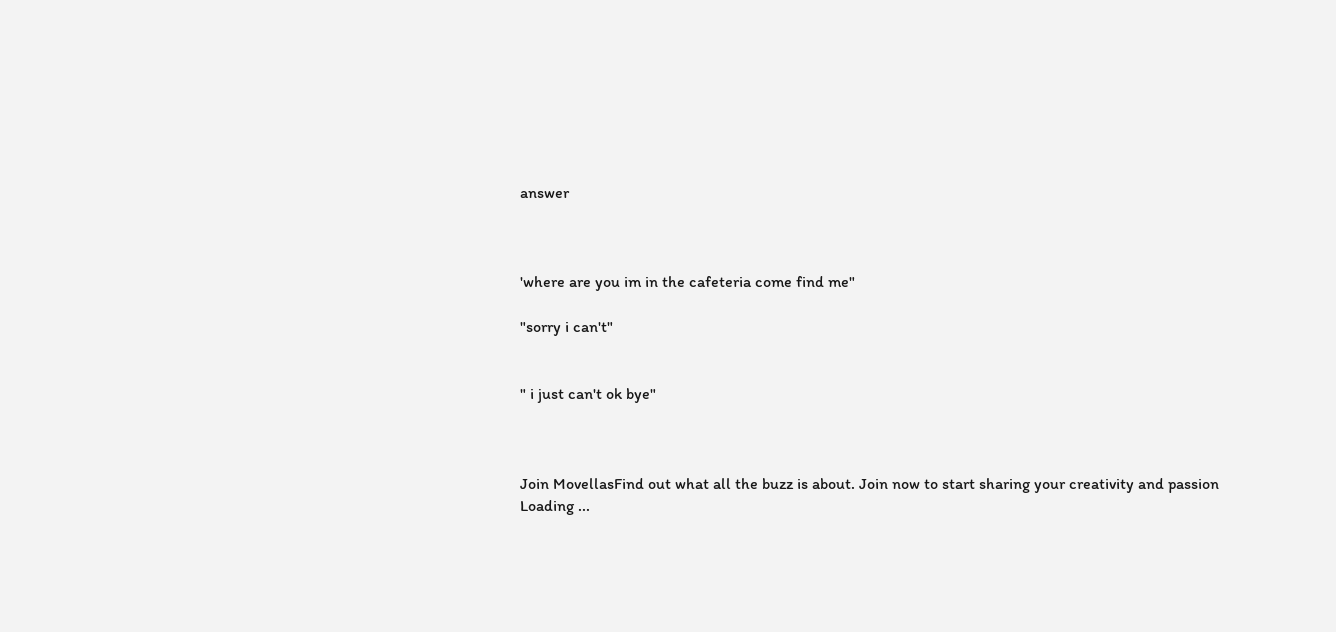answer



'where are you im in the cafeteria come find me"

"sorry i can't"


" i just can't ok bye"



Join MovellasFind out what all the buzz is about. Join now to start sharing your creativity and passion
Loading ...